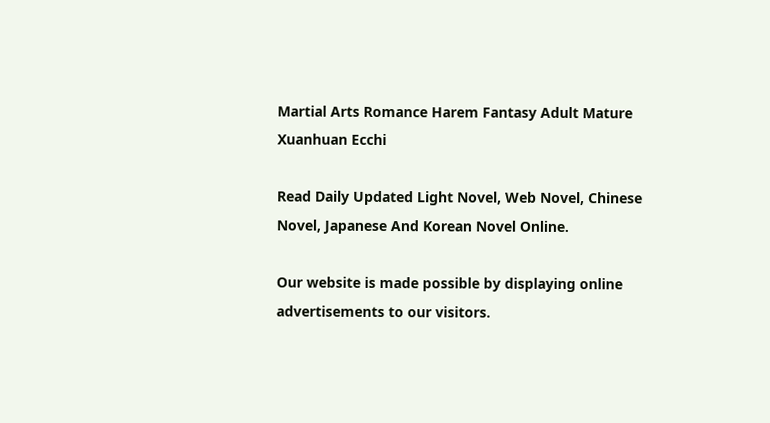Martial Arts Romance Harem Fantasy Adult Mature Xuanhuan Ecchi

Read Daily Updated Light Novel, Web Novel, Chinese Novel, Japanese And Korean Novel Online.

Our website is made possible by displaying online advertisements to our visitors.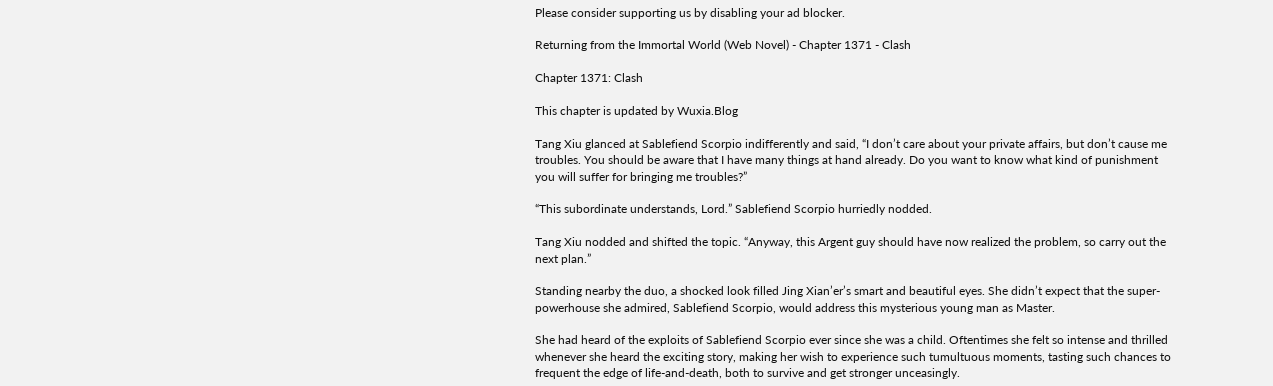Please consider supporting us by disabling your ad blocker.

Returning from the Immortal World (Web Novel) - Chapter 1371 - Clash

Chapter 1371: Clash

This chapter is updated by Wuxia.Blog

Tang Xiu glanced at Sablefiend Scorpio indifferently and said, “I don’t care about your private affairs, but don’t cause me troubles. You should be aware that I have many things at hand already. Do you want to know what kind of punishment you will suffer for bringing me troubles?”

“This subordinate understands, Lord.” Sablefiend Scorpio hurriedly nodded.

Tang Xiu nodded and shifted the topic. “Anyway, this Argent guy should have now realized the problem, so carry out the next plan.”

Standing nearby the duo, a shocked look filled Jing Xian’er’s smart and beautiful eyes. She didn’t expect that the super-powerhouse she admired, Sablefiend Scorpio, would address this mysterious young man as Master.

She had heard of the exploits of Sablefiend Scorpio ever since she was a child. Oftentimes she felt so intense and thrilled whenever she heard the exciting story, making her wish to experience such tumultuous moments, tasting such chances to frequent the edge of life-and-death, both to survive and get stronger unceasingly.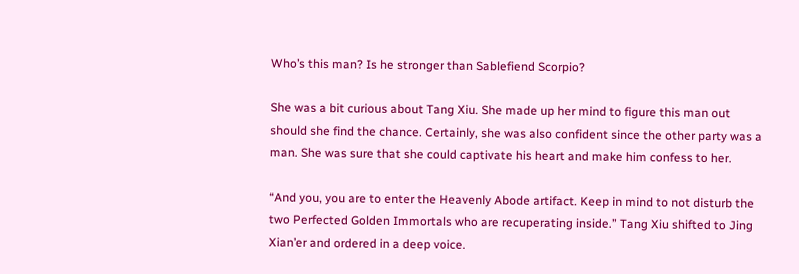Who’s this man? Is he stronger than Sablefiend Scorpio?

She was a bit curious about Tang Xiu. She made up her mind to figure this man out should she find the chance. Certainly, she was also confident since the other party was a man. She was sure that she could captivate his heart and make him confess to her.

“And you, you are to enter the Heavenly Abode artifact. Keep in mind to not disturb the two Perfected Golden Immortals who are recuperating inside.” Tang Xiu shifted to Jing Xian’er and ordered in a deep voice.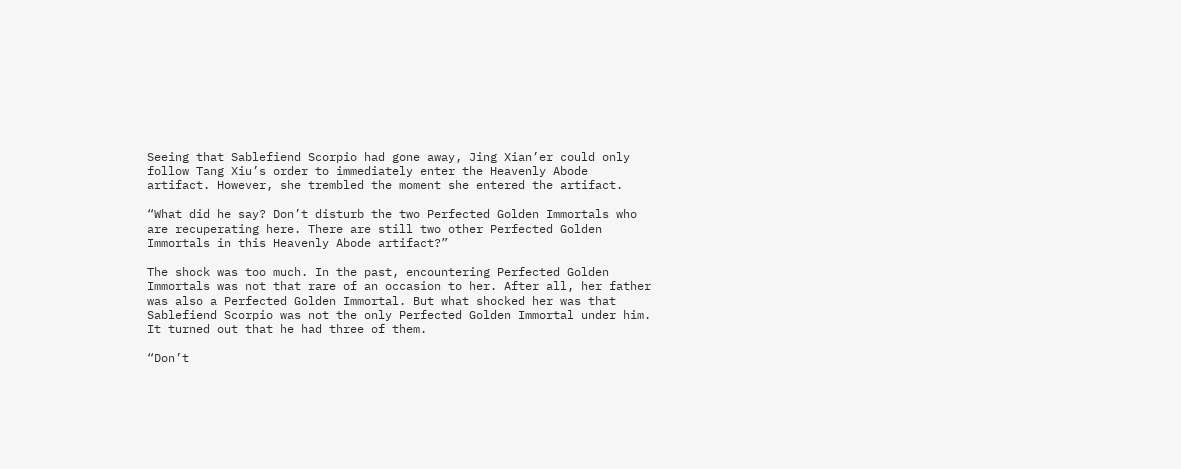Seeing that Sablefiend Scorpio had gone away, Jing Xian’er could only follow Tang Xiu’s order to immediately enter the Heavenly Abode artifact. However, she trembled the moment she entered the artifact.

“What did he say? Don’t disturb the two Perfected Golden Immortals who are recuperating here. There are still two other Perfected Golden Immortals in this Heavenly Abode artifact?”

The shock was too much. In the past, encountering Perfected Golden Immortals was not that rare of an occasion to her. After all, her father was also a Perfected Golden Immortal. But what shocked her was that Sablefiend Scorpio was not the only Perfected Golden Immortal under him. It turned out that he had three of them.

“Don’t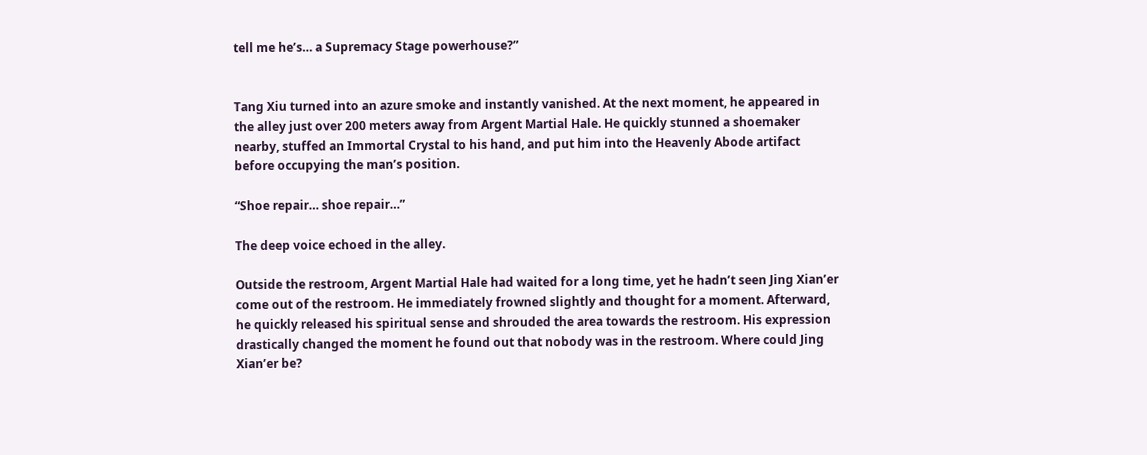tell me he’s… a Supremacy Stage powerhouse?”


Tang Xiu turned into an azure smoke and instantly vanished. At the next moment, he appeared in the alley just over 200 meters away from Argent Martial Hale. He quickly stunned a shoemaker nearby, stuffed an Immortal Crystal to his hand, and put him into the Heavenly Abode artifact before occupying the man’s position.

“Shoe repair… shoe repair…”

The deep voice echoed in the alley.

Outside the restroom, Argent Martial Hale had waited for a long time, yet he hadn’t seen Jing Xian’er come out of the restroom. He immediately frowned slightly and thought for a moment. Afterward, he quickly released his spiritual sense and shrouded the area towards the restroom. His expression drastically changed the moment he found out that nobody was in the restroom. Where could Jing Xian’er be?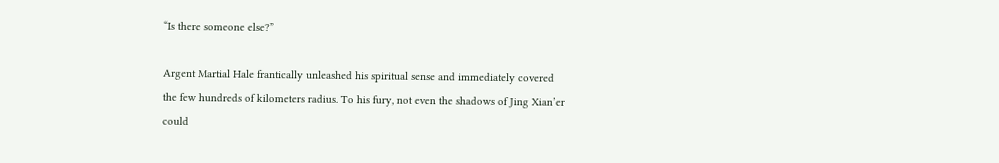“Is there someone else?”

Argent Martial Hale frantically unleashed his spiritual sense and immediately covered the few hundreds of kilometers radius. To his fury, not even the shadows of Jing Xian’er could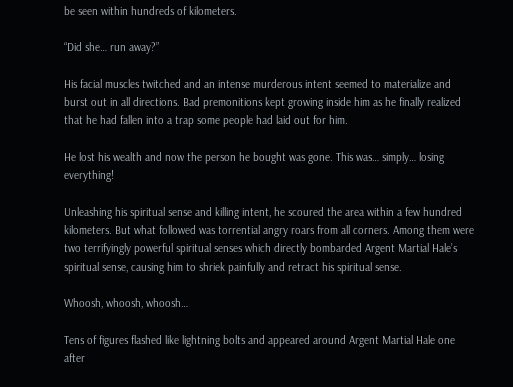be seen within hundreds of kilometers.

“Did she… run away?”

His facial muscles twitched and an intense murderous intent seemed to materialize and burst out in all directions. Bad premonitions kept growing inside him as he finally realized that he had fallen into a trap some people had laid out for him.

He lost his wealth and now the person he bought was gone. This was… simply… losing everything!

Unleashing his spiritual sense and killing intent, he scoured the area within a few hundred kilometers. But what followed was torrential angry roars from all corners. Among them were two terrifyingly powerful spiritual senses which directly bombarded Argent Martial Hale’s spiritual sense, causing him to shriek painfully and retract his spiritual sense.

Whoosh, whoosh, whoosh…

Tens of figures flashed like lightning bolts and appeared around Argent Martial Hale one after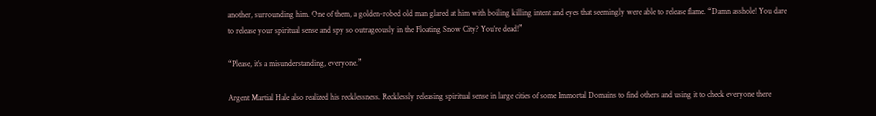another, surrounding him. One of them, a golden-robed old man glared at him with boiling killing intent and eyes that seemingly were able to release flame. “Damn asshole! You dare to release your spiritual sense and spy so outrageously in the Floating Snow City? You’re dead!”

“Please, it’s a misunderstanding, everyone.”

Argent Martial Hale also realized his recklessness. Recklessly releasing spiritual sense in large cities of some Immortal Domains to find others and using it to check everyone there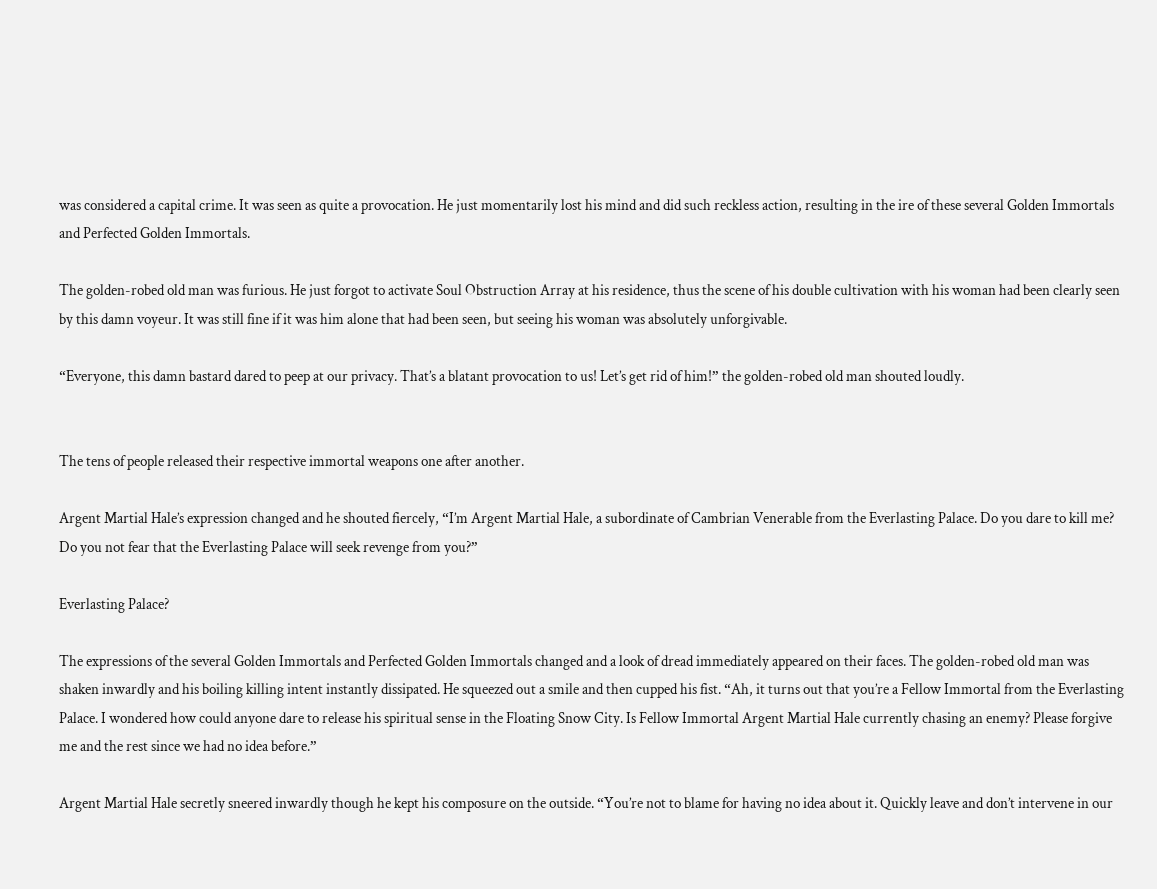was considered a capital crime. It was seen as quite a provocation. He just momentarily lost his mind and did such reckless action, resulting in the ire of these several Golden Immortals and Perfected Golden Immortals.

The golden-robed old man was furious. He just forgot to activate Soul Obstruction Array at his residence, thus the scene of his double cultivation with his woman had been clearly seen by this damn voyeur. It was still fine if it was him alone that had been seen, but seeing his woman was absolutely unforgivable.

“Everyone, this damn bastard dared to peep at our privacy. That’s a blatant provocation to us! Let’s get rid of him!” the golden-robed old man shouted loudly.


The tens of people released their respective immortal weapons one after another.

Argent Martial Hale’s expression changed and he shouted fiercely, “I’m Argent Martial Hale, a subordinate of Cambrian Venerable from the Everlasting Palace. Do you dare to kill me? Do you not fear that the Everlasting Palace will seek revenge from you?”

Everlasting Palace?

The expressions of the several Golden Immortals and Perfected Golden Immortals changed and a look of dread immediately appeared on their faces. The golden-robed old man was shaken inwardly and his boiling killing intent instantly dissipated. He squeezed out a smile and then cupped his fist. “Ah, it turns out that you’re a Fellow Immortal from the Everlasting Palace. I wondered how could anyone dare to release his spiritual sense in the Floating Snow City. Is Fellow Immortal Argent Martial Hale currently chasing an enemy? Please forgive me and the rest since we had no idea before.”

Argent Martial Hale secretly sneered inwardly though he kept his composure on the outside. “You’re not to blame for having no idea about it. Quickly leave and don’t intervene in our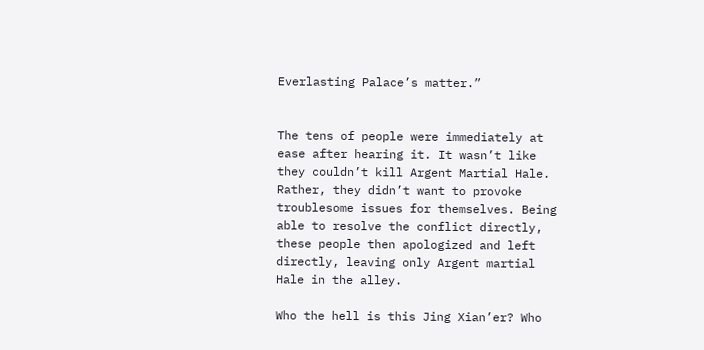Everlasting Palace’s matter.”


The tens of people were immediately at ease after hearing it. It wasn’t like they couldn’t kill Argent Martial Hale. Rather, they didn’t want to provoke troublesome issues for themselves. Being able to resolve the conflict directly, these people then apologized and left directly, leaving only Argent martial Hale in the alley.

Who the hell is this Jing Xian’er? Who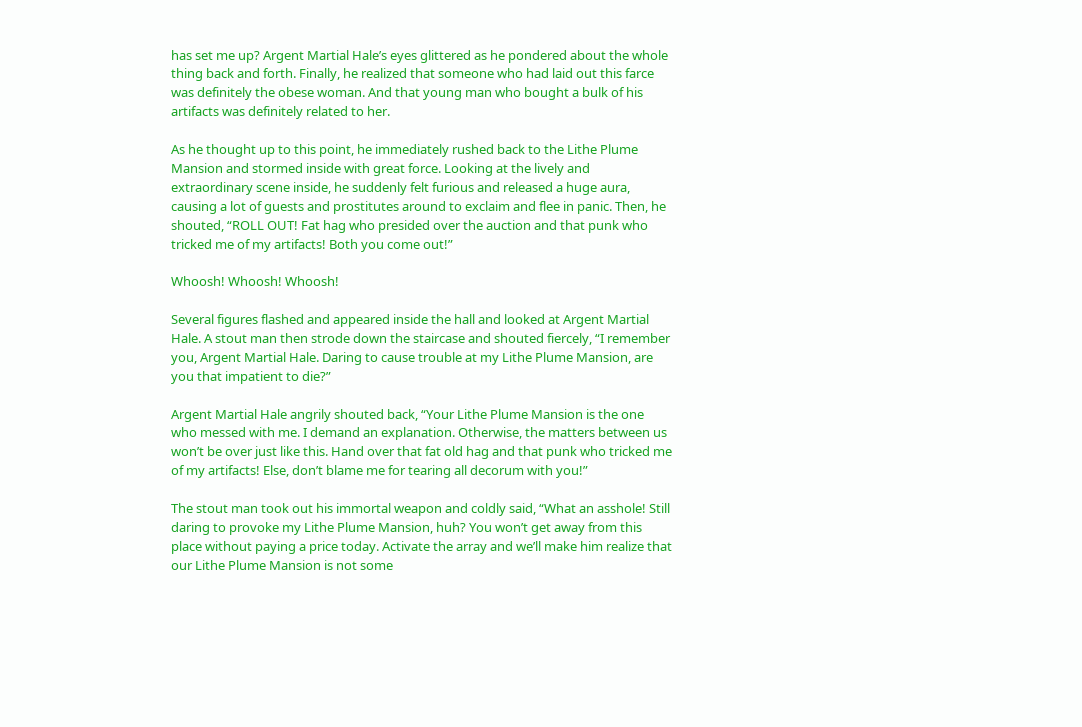has set me up? Argent Martial Hale’s eyes glittered as he pondered about the whole thing back and forth. Finally, he realized that someone who had laid out this farce was definitely the obese woman. And that young man who bought a bulk of his artifacts was definitely related to her.

As he thought up to this point, he immediately rushed back to the Lithe Plume Mansion and stormed inside with great force. Looking at the lively and extraordinary scene inside, he suddenly felt furious and released a huge aura, causing a lot of guests and prostitutes around to exclaim and flee in panic. Then, he shouted, “ROLL OUT! Fat hag who presided over the auction and that punk who tricked me of my artifacts! Both you come out!”

Whoosh! Whoosh! Whoosh!

Several figures flashed and appeared inside the hall and looked at Argent Martial Hale. A stout man then strode down the staircase and shouted fiercely, “I remember you, Argent Martial Hale. Daring to cause trouble at my Lithe Plume Mansion, are you that impatient to die?”

Argent Martial Hale angrily shouted back, “Your Lithe Plume Mansion is the one who messed with me. I demand an explanation. Otherwise, the matters between us won’t be over just like this. Hand over that fat old hag and that punk who tricked me of my artifacts! Else, don’t blame me for tearing all decorum with you!”

The stout man took out his immortal weapon and coldly said, “What an asshole! Still daring to provoke my Lithe Plume Mansion, huh? You won’t get away from this place without paying a price today. Activate the array and we’ll make him realize that our Lithe Plume Mansion is not some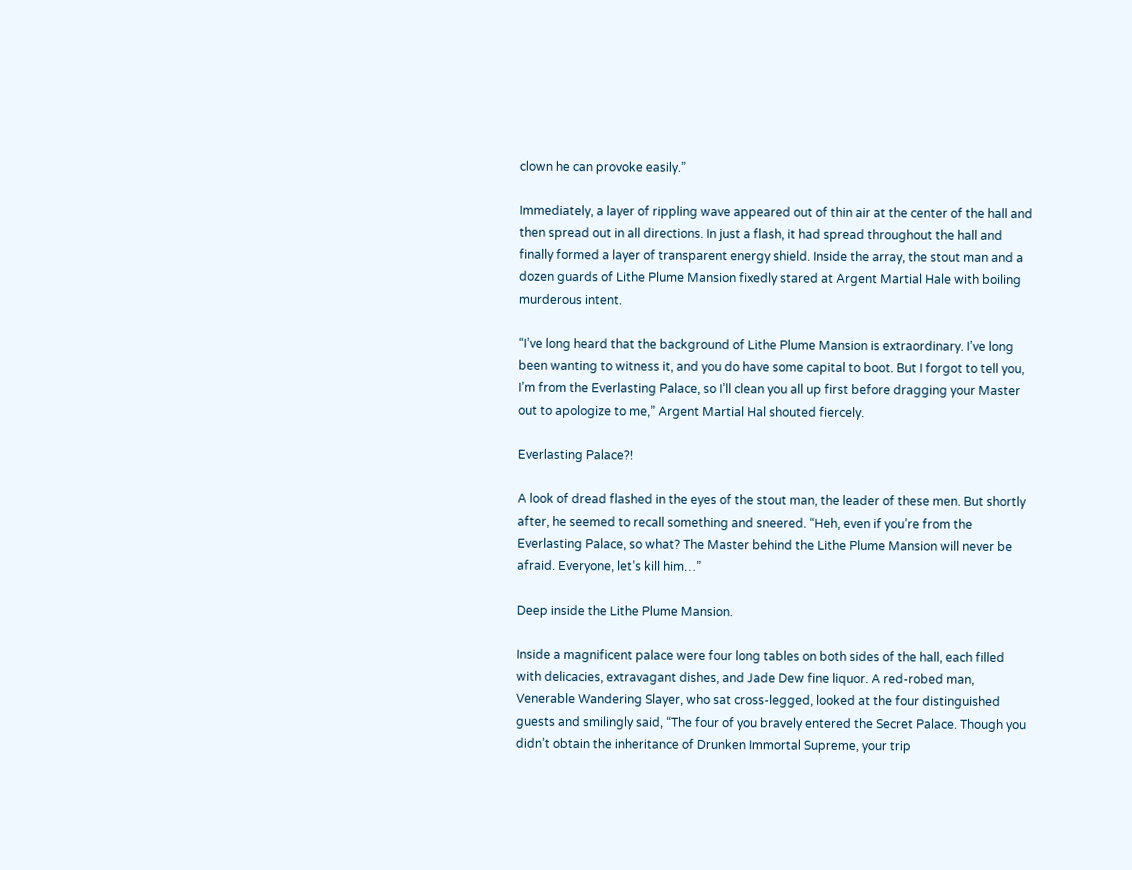clown he can provoke easily.”

Immediately, a layer of rippling wave appeared out of thin air at the center of the hall and then spread out in all directions. In just a flash, it had spread throughout the hall and finally formed a layer of transparent energy shield. Inside the array, the stout man and a dozen guards of Lithe Plume Mansion fixedly stared at Argent Martial Hale with boiling murderous intent.

“I’ve long heard that the background of Lithe Plume Mansion is extraordinary. I’ve long been wanting to witness it, and you do have some capital to boot. But I forgot to tell you, I’m from the Everlasting Palace, so I’ll clean you all up first before dragging your Master out to apologize to me,” Argent Martial Hal shouted fiercely.

Everlasting Palace?!

A look of dread flashed in the eyes of the stout man, the leader of these men. But shortly after, he seemed to recall something and sneered. “Heh, even if you’re from the Everlasting Palace, so what? The Master behind the Lithe Plume Mansion will never be afraid. Everyone, let’s kill him…”

Deep inside the Lithe Plume Mansion.

Inside a magnificent palace were four long tables on both sides of the hall, each filled with delicacies, extravagant dishes, and Jade Dew fine liquor. A red-robed man, Venerable Wandering Slayer, who sat cross-legged, looked at the four distinguished guests and smilingly said, “The four of you bravely entered the Secret Palace. Though you didn’t obtain the inheritance of Drunken Immortal Supreme, your trip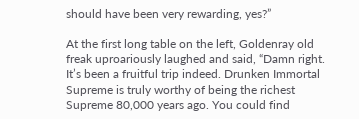should have been very rewarding, yes?”

At the first long table on the left, Goldenray old freak uproariously laughed and said, “Damn right. It’s been a fruitful trip indeed. Drunken Immortal Supreme is truly worthy of being the richest Supreme 80,000 years ago. You could find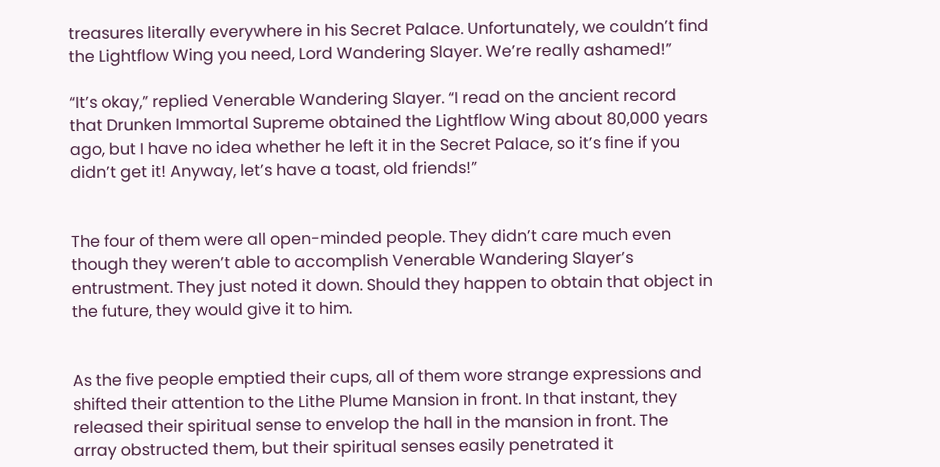treasures literally everywhere in his Secret Palace. Unfortunately, we couldn’t find the Lightflow Wing you need, Lord Wandering Slayer. We’re really ashamed!”

“It’s okay,” replied Venerable Wandering Slayer. “I read on the ancient record that Drunken Immortal Supreme obtained the Lightflow Wing about 80,000 years ago, but I have no idea whether he left it in the Secret Palace, so it’s fine if you didn’t get it! Anyway, let’s have a toast, old friends!”


The four of them were all open-minded people. They didn’t care much even though they weren’t able to accomplish Venerable Wandering Slayer’s entrustment. They just noted it down. Should they happen to obtain that object in the future, they would give it to him.


As the five people emptied their cups, all of them wore strange expressions and shifted their attention to the Lithe Plume Mansion in front. In that instant, they released their spiritual sense to envelop the hall in the mansion in front. The array obstructed them, but their spiritual senses easily penetrated it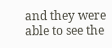and they were able to see the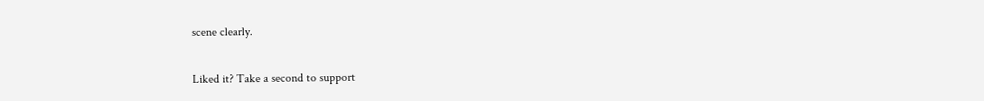scene clearly.

Liked it? Take a second to support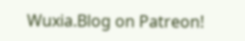Wuxia.Blog on Patreon!